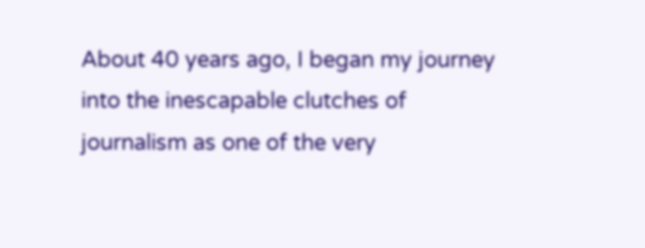About 40 years ago, I began my journey into the inescapable clutches of journalism as one of the very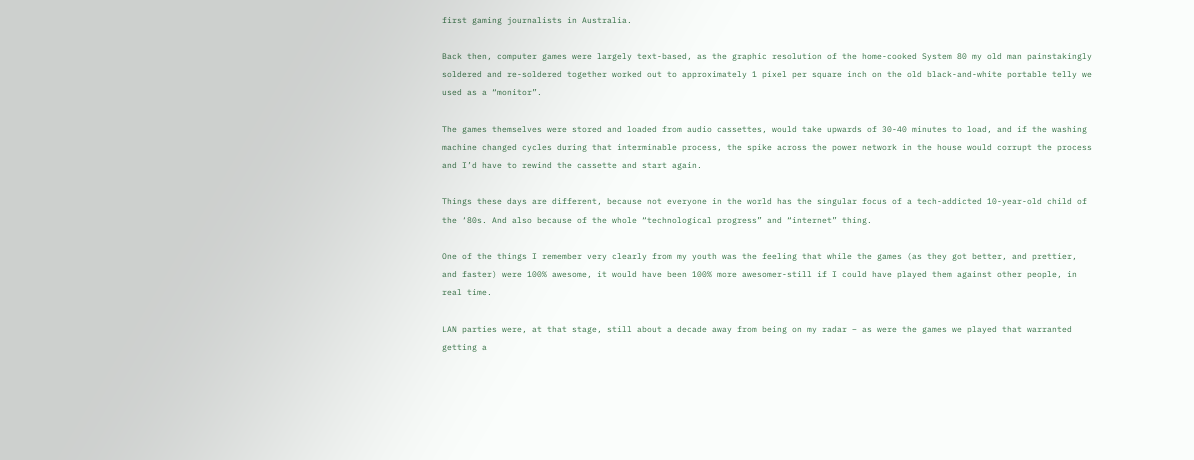first gaming journalists in Australia.

Back then, computer games were largely text-based, as the graphic resolution of the home-cooked System 80 my old man painstakingly soldered and re-soldered together worked out to approximately 1 pixel per square inch on the old black-and-white portable telly we used as a “monitor”.

The games themselves were stored and loaded from audio cassettes, would take upwards of 30-40 minutes to load, and if the washing machine changed cycles during that interminable process, the spike across the power network in the house would corrupt the process and I’d have to rewind the cassette and start again.

Things these days are different, because not everyone in the world has the singular focus of a tech-addicted 10-year-old child of the ‘80s. And also because of the whole “technological progress” and “internet” thing.

One of the things I remember very clearly from my youth was the feeling that while the games (as they got better, and prettier, and faster) were 100% awesome, it would have been 100% more awesomer-still if I could have played them against other people, in real time.

LAN parties were, at that stage, still about a decade away from being on my radar – as were the games we played that warranted getting a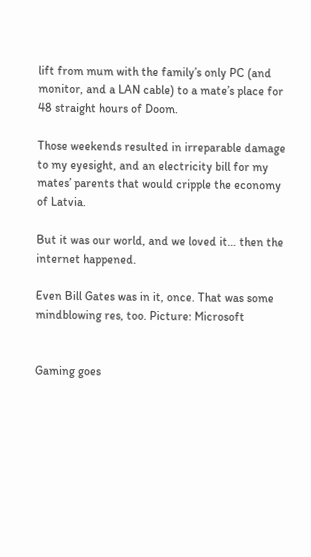lift from mum with the family’s only PC (and monitor, and a LAN cable) to a mate’s place for 48 straight hours of Doom.

Those weekends resulted in irreparable damage to my eyesight, and an electricity bill for my mates’ parents that would cripple the economy of Latvia.

But it was our world, and we loved it… then the internet happened.

Even Bill Gates was in it, once. That was some mindblowing res, too. Picture: Microsoft


Gaming goes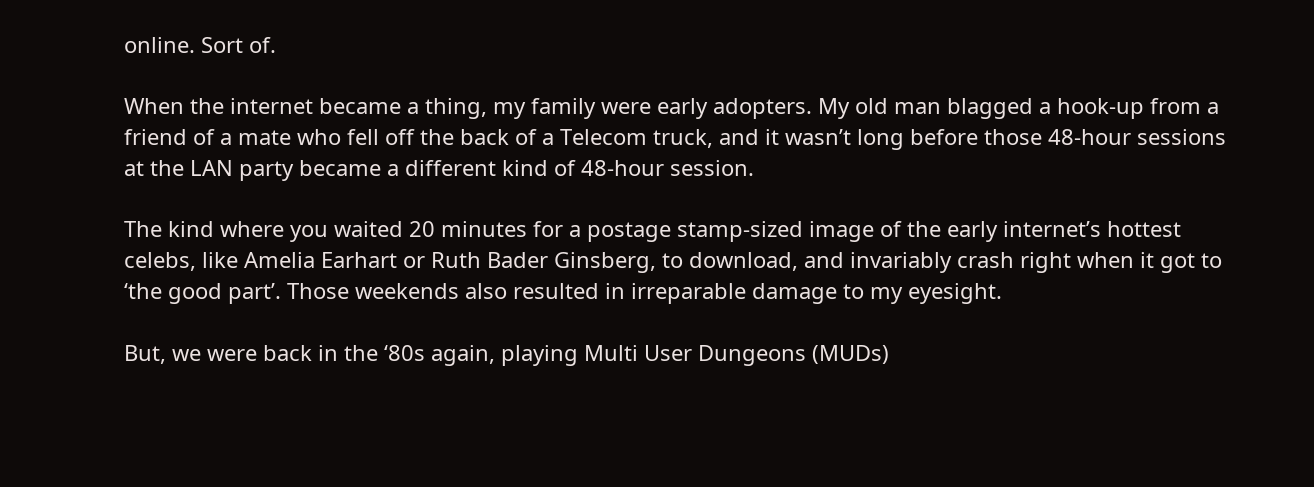online. Sort of.

When the internet became a thing, my family were early adopters. My old man blagged a hook-up from a friend of a mate who fell off the back of a Telecom truck, and it wasn’t long before those 48-hour sessions at the LAN party became a different kind of 48-hour session.

The kind where you waited 20 minutes for a postage stamp-sized image of the early internet’s hottest celebs, like Amelia Earhart or Ruth Bader Ginsberg, to download, and invariably crash right when it got to ‘the good part’. Those weekends also resulted in irreparable damage to my eyesight.

But, we were back in the ‘80s again, playing Multi User Dungeons (MUDs)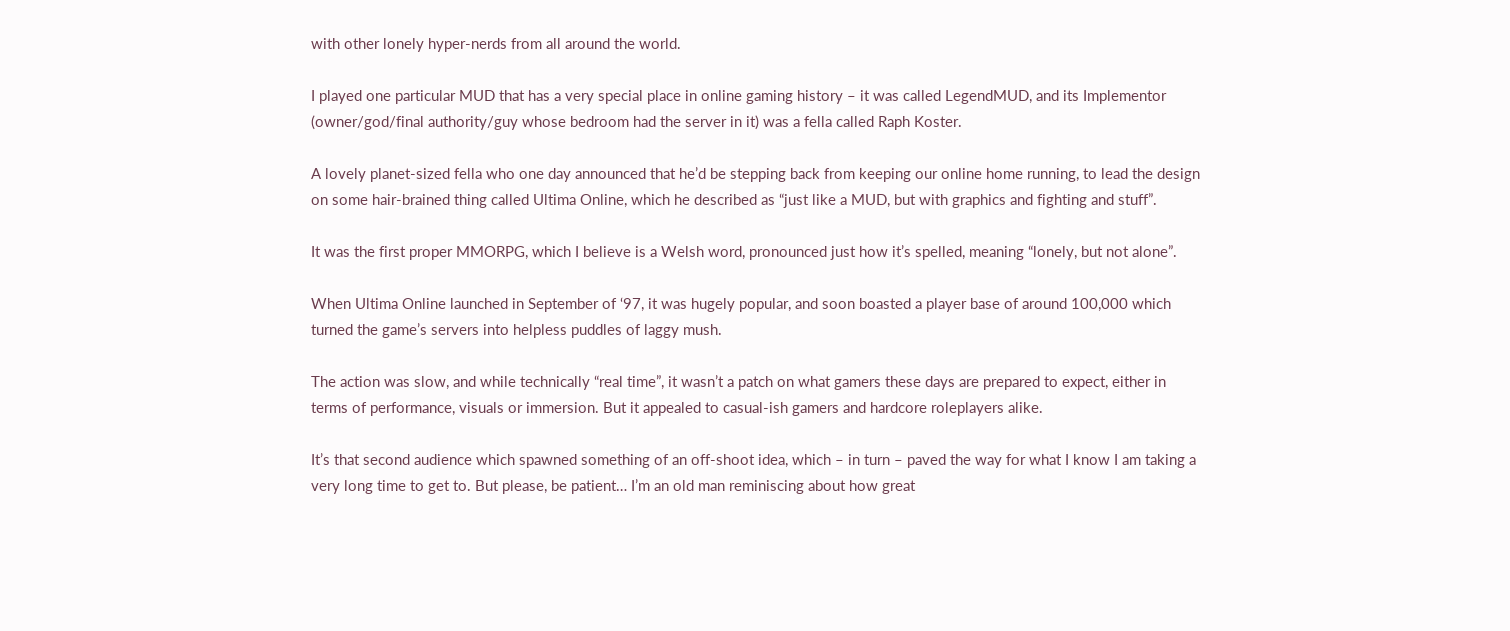with other lonely hyper-nerds from all around the world.

I played one particular MUD that has a very special place in online gaming history – it was called LegendMUD, and its Implementor (owner/god/final authority/guy whose bedroom had the server in it) was a fella called Raph Koster.

A lovely planet-sized fella who one day announced that he’d be stepping back from keeping our online home running, to lead the design on some hair-brained thing called Ultima Online, which he described as “just like a MUD, but with graphics and fighting and stuff”.

It was the first proper MMORPG, which I believe is a Welsh word, pronounced just how it’s spelled, meaning “lonely, but not alone”.

When Ultima Online launched in September of ‘97, it was hugely popular, and soon boasted a player base of around 100,000 which turned the game’s servers into helpless puddles of laggy mush.

The action was slow, and while technically “real time”, it wasn’t a patch on what gamers these days are prepared to expect, either in terms of performance, visuals or immersion. But it appealed to casual-ish gamers and hardcore roleplayers alike.

It’s that second audience which spawned something of an off-shoot idea, which – in turn – paved the way for what I know I am taking a very long time to get to. But please, be patient… I’m an old man reminiscing about how great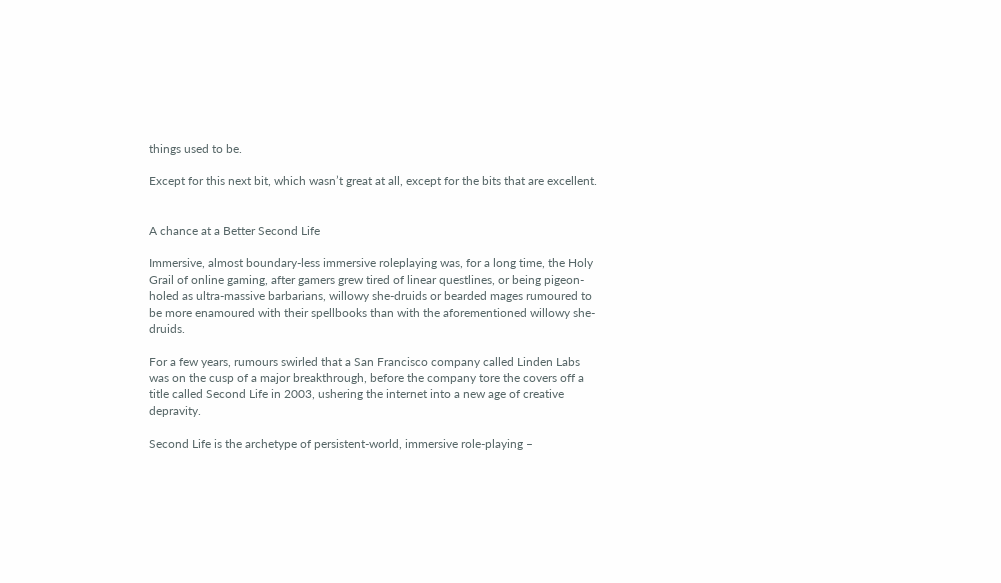things used to be.

Except for this next bit, which wasn’t great at all, except for the bits that are excellent.


A chance at a Better Second Life

Immersive, almost boundary-less immersive roleplaying was, for a long time, the Holy Grail of online gaming, after gamers grew tired of linear questlines, or being pigeon-holed as ultra-massive barbarians, willowy she-druids or bearded mages rumoured to be more enamoured with their spellbooks than with the aforementioned willowy she-druids.

For a few years, rumours swirled that a San Francisco company called Linden Labs was on the cusp of a major breakthrough, before the company tore the covers off a title called Second Life in 2003, ushering the internet into a new age of creative depravity.

Second Life is the archetype of persistent-world, immersive role-playing –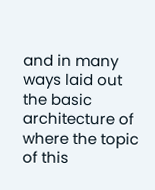and in many ways laid out the basic architecture of where the topic of this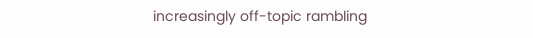increasingly off-topic rambling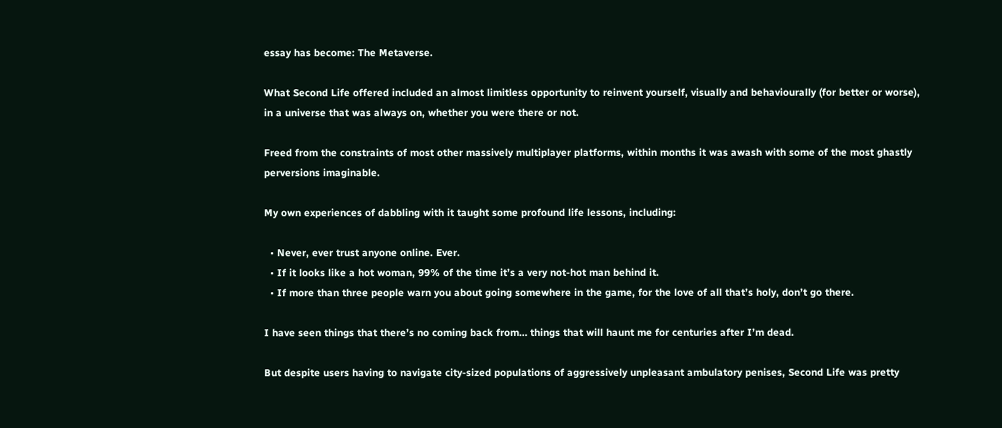essay has become: The Metaverse.

What Second Life offered included an almost limitless opportunity to reinvent yourself, visually and behaviourally (for better or worse), in a universe that was always on, whether you were there or not.

Freed from the constraints of most other massively multiplayer platforms, within months it was awash with some of the most ghastly perversions imaginable.

My own experiences of dabbling with it taught some profound life lessons, including:

  • Never, ever trust anyone online. Ever.
  • If it looks like a hot woman, 99% of the time it’s a very not-hot man behind it.
  • If more than three people warn you about going somewhere in the game, for the love of all that’s holy, don’t go there.

I have seen things that there’s no coming back from… things that will haunt me for centuries after I’m dead.

But despite users having to navigate city-sized populations of aggressively unpleasant ambulatory penises, Second Life was pretty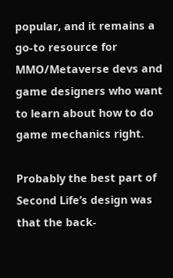popular, and it remains a go-to resource for MMO/Metaverse devs and game designers who want to learn about how to do game mechanics right.

Probably the best part of Second Life’s design was that the back-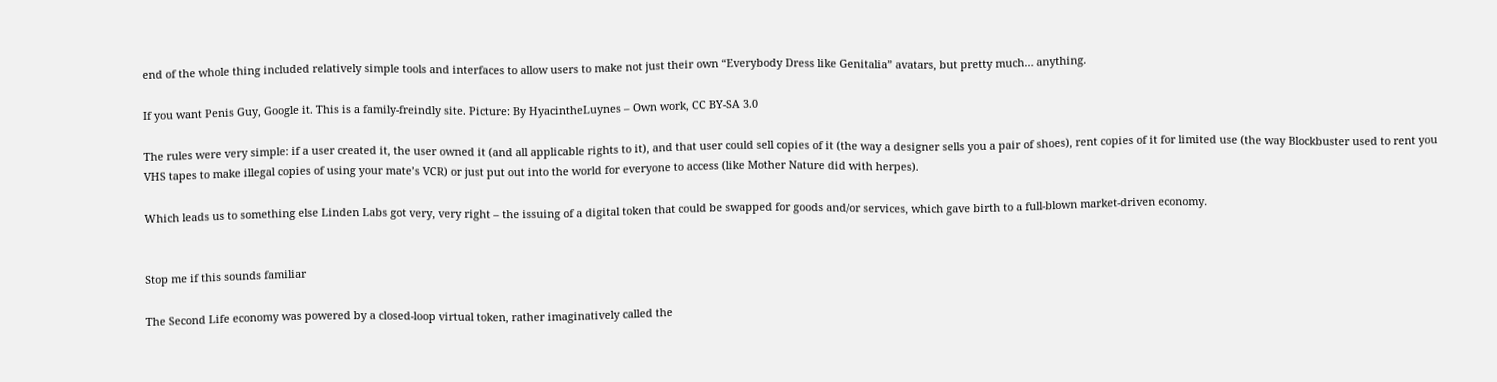end of the whole thing included relatively simple tools and interfaces to allow users to make not just their own “Everybody Dress like Genitalia” avatars, but pretty much… anything.

If you want Penis Guy, Google it. This is a family-freindly site. Picture: By HyacintheLuynes – Own work, CC BY-SA 3.0

The rules were very simple: if a user created it, the user owned it (and all applicable rights to it), and that user could sell copies of it (the way a designer sells you a pair of shoes), rent copies of it for limited use (the way Blockbuster used to rent you VHS tapes to make illegal copies of using your mate’s VCR) or just put out into the world for everyone to access (like Mother Nature did with herpes).

Which leads us to something else Linden Labs got very, very right – the issuing of a digital token that could be swapped for goods and/or services, which gave birth to a full-blown market-driven economy.


Stop me if this sounds familiar

The Second Life economy was powered by a closed-loop virtual token, rather imaginatively called the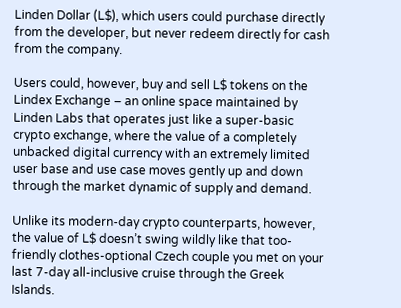Linden Dollar (L$), which users could purchase directly from the developer, but never redeem directly for cash from the company.

Users could, however, buy and sell L$ tokens on the Lindex Exchange – an online space maintained by Linden Labs that operates just like a super-basic crypto exchange, where the value of a completely unbacked digital currency with an extremely limited user base and use case moves gently up and down through the market dynamic of supply and demand.

Unlike its modern-day crypto counterparts, however, the value of L$ doesn’t swing wildly like that too-friendly clothes-optional Czech couple you met on your last 7-day all-inclusive cruise through the Greek Islands.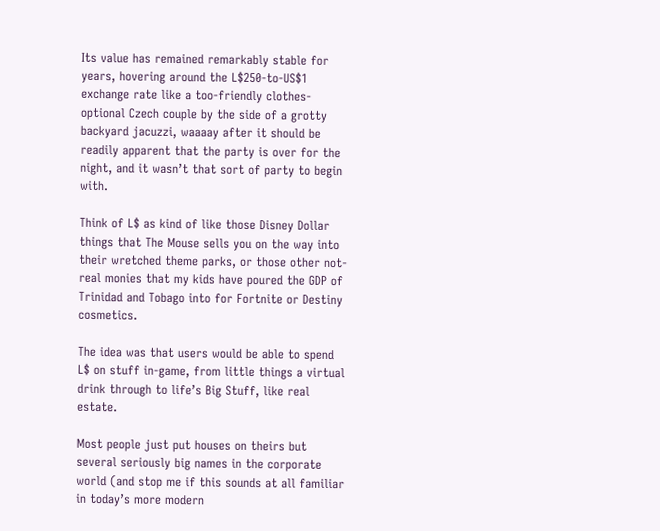Its value has remained remarkably stable for years, hovering around the L$250-to-US$1 exchange rate like a too-friendly clothes-optional Czech couple by the side of a grotty backyard jacuzzi, waaaay after it should be readily apparent that the party is over for the night, and it wasn’t that sort of party to begin with.

Think of L$ as kind of like those Disney Dollar things that The Mouse sells you on the way into their wretched theme parks, or those other not-real monies that my kids have poured the GDP of Trinidad and Tobago into for Fortnite or Destiny cosmetics.

The idea was that users would be able to spend L$ on stuff in-game, from little things a virtual drink through to life’s Big Stuff, like real estate.

Most people just put houses on theirs but several seriously big names in the corporate world (and stop me if this sounds at all familiar in today’s more modern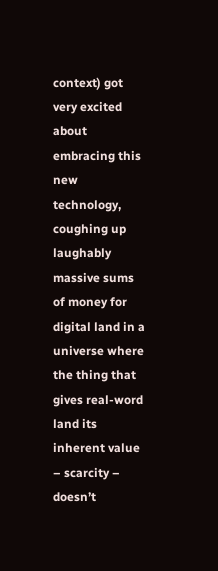context) got very excited about embracing this new technology, coughing up laughably massive sums of money for digital land in a universe where the thing that gives real-word land its inherent value – scarcity – doesn’t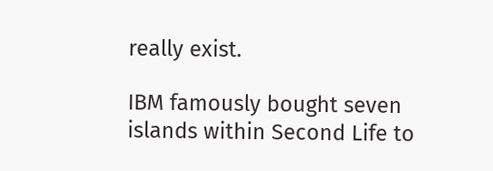really exist.

IBM famously bought seven islands within Second Life to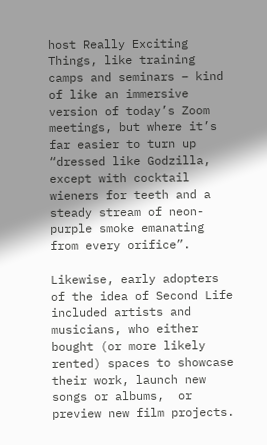host Really Exciting Things, like training camps and seminars – kind of like an immersive version of today’s Zoom meetings, but where it’s far easier to turn up “dressed like Godzilla, except with cocktail wieners for teeth and a steady stream of neon-purple smoke emanating from every orifice”.

Likewise, early adopters of the idea of Second Life included artists and musicians, who either bought (or more likely rented) spaces to showcase their work, launch new songs or albums,  or preview new film projects.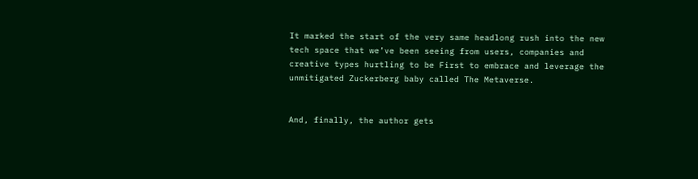It marked the start of the very same headlong rush into the new tech space that we’ve been seeing from users, companies and creative types hurtling to be First to embrace and leverage the unmitigated Zuckerberg baby called The Metaverse.


And, finally, the author gets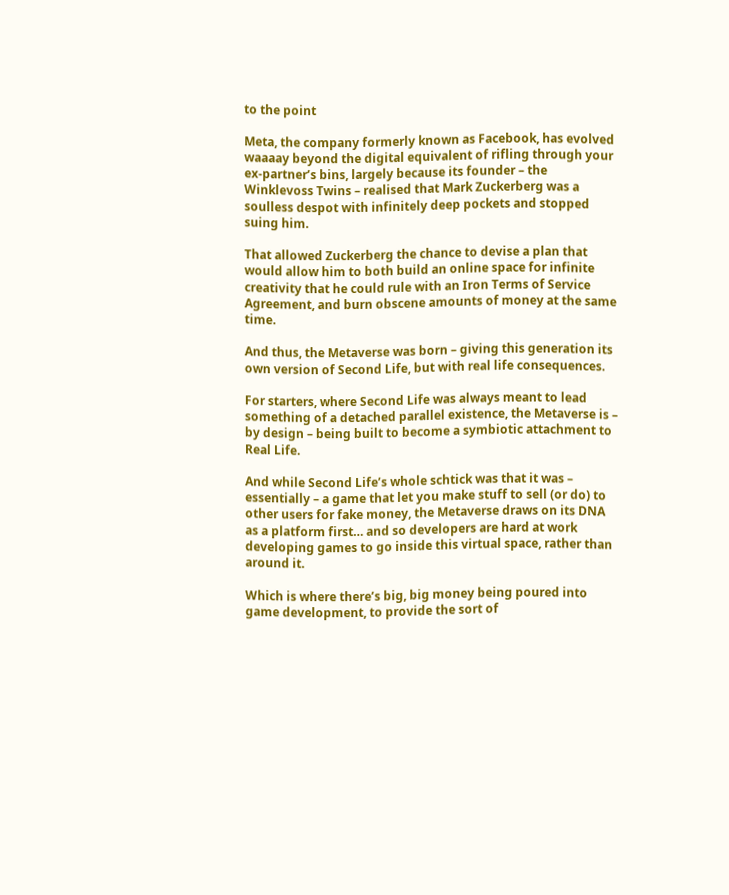to the point

Meta, the company formerly known as Facebook, has evolved waaaay beyond the digital equivalent of rifling through your ex-partner’s bins, largely because its founder – the Winklevoss Twins – realised that Mark Zuckerberg was a soulless despot with infinitely deep pockets and stopped suing him.

That allowed Zuckerberg the chance to devise a plan that would allow him to both build an online space for infinite creativity that he could rule with an Iron Terms of Service Agreement, and burn obscene amounts of money at the same time.

And thus, the Metaverse was born – giving this generation its own version of Second Life, but with real life consequences.

For starters, where Second Life was always meant to lead something of a detached parallel existence, the Metaverse is – by design – being built to become a symbiotic attachment to Real Life.

And while Second Life’s whole schtick was that it was – essentially – a game that let you make stuff to sell (or do) to other users for fake money, the Metaverse draws on its DNA as a platform first… and so developers are hard at work developing games to go inside this virtual space, rather than around it.

Which is where there’s big, big money being poured into game development, to provide the sort of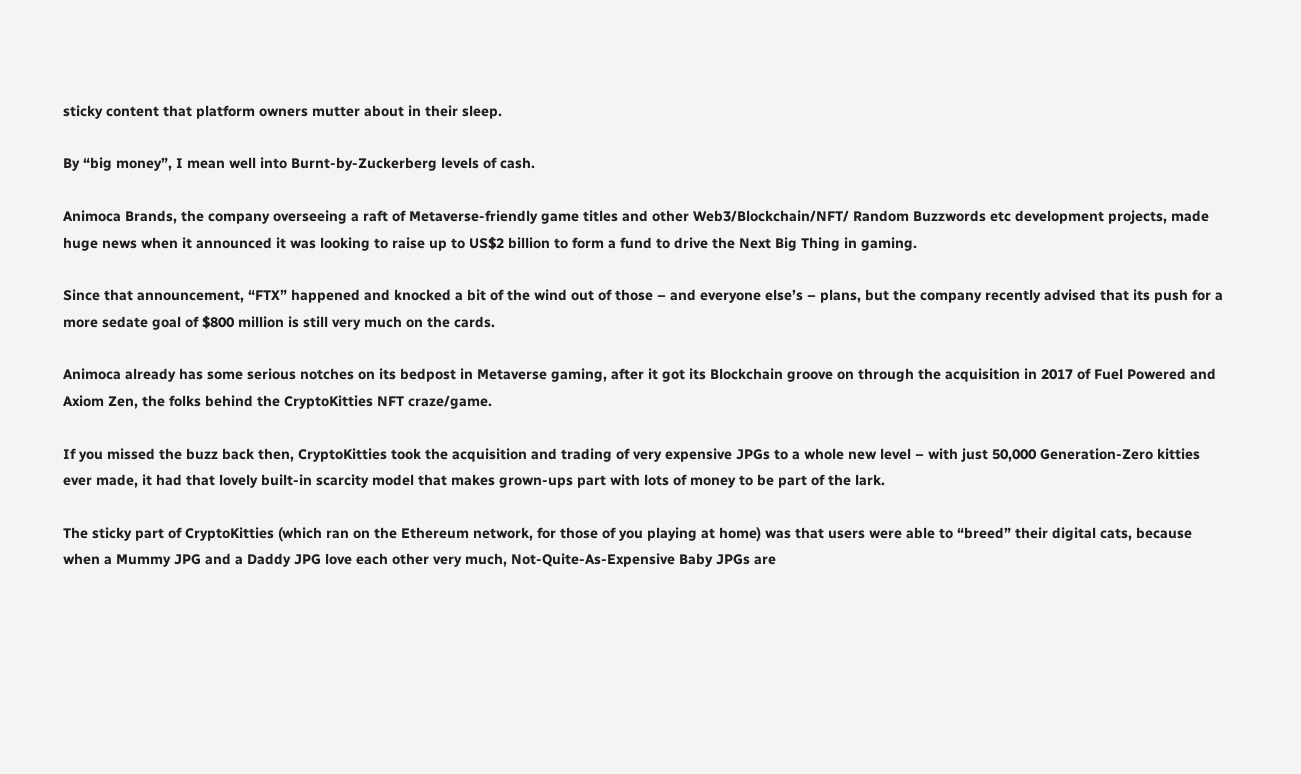sticky content that platform owners mutter about in their sleep.

By “big money”, I mean well into Burnt-by-Zuckerberg levels of cash.

Animoca Brands, the company overseeing a raft of Metaverse-friendly game titles and other Web3/Blockchain/NFT/ Random Buzzwords etc development projects, made huge news when it announced it was looking to raise up to US$2 billion to form a fund to drive the Next Big Thing in gaming.

Since that announcement, “FTX” happened and knocked a bit of the wind out of those – and everyone else’s – plans, but the company recently advised that its push for a more sedate goal of $800 million is still very much on the cards.

Animoca already has some serious notches on its bedpost in Metaverse gaming, after it got its Blockchain groove on through the acquisition in 2017 of Fuel Powered and Axiom Zen, the folks behind the CryptoKitties NFT craze/game.

If you missed the buzz back then, CryptoKitties took the acquisition and trading of very expensive JPGs to a whole new level – with just 50,000 Generation-Zero kitties ever made, it had that lovely built-in scarcity model that makes grown-ups part with lots of money to be part of the lark.

The sticky part of CryptoKitties (which ran on the Ethereum network, for those of you playing at home) was that users were able to “breed” their digital cats, because when a Mummy JPG and a Daddy JPG love each other very much, Not-Quite-As-Expensive Baby JPGs are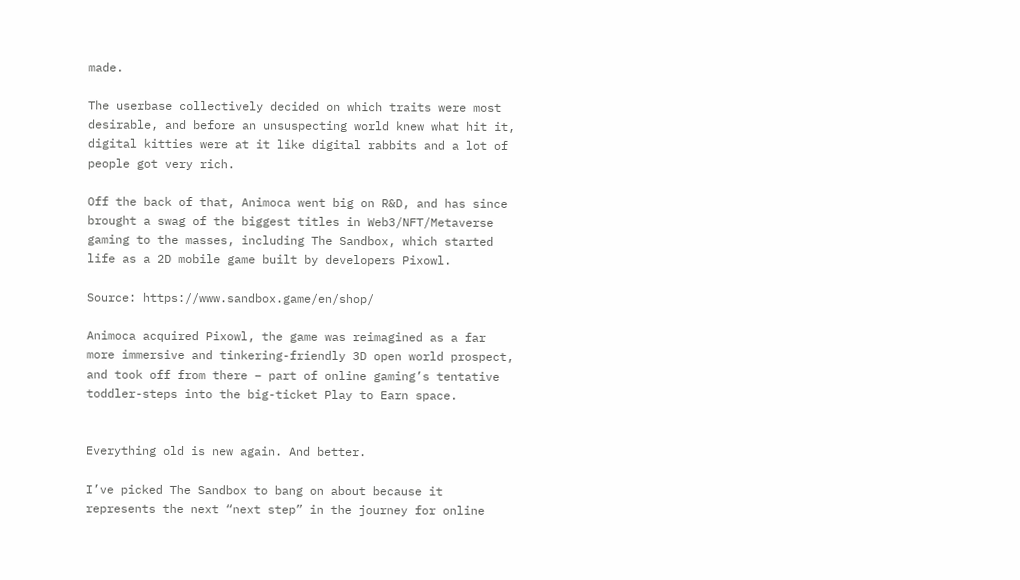made.

The userbase collectively decided on which traits were most desirable, and before an unsuspecting world knew what hit it, digital kitties were at it like digital rabbits and a lot of people got very rich.

Off the back of that, Animoca went big on R&D, and has since brought a swag of the biggest titles in Web3/NFT/Metaverse gaming to the masses, including The Sandbox, which started life as a 2D mobile game built by developers Pixowl.

Source: https://www.sandbox.game/en/shop/

Animoca acquired Pixowl, the game was reimagined as a far more immersive and tinkering-friendly 3D open world prospect, and took off from there – part of online gaming’s tentative toddler-steps into the big-ticket Play to Earn space.


Everything old is new again. And better.

I’ve picked The Sandbox to bang on about because it represents the next “next step” in the journey for online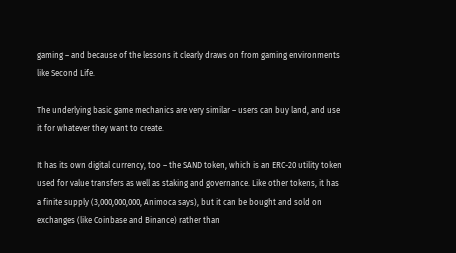gaming – and because of the lessons it clearly draws on from gaming environments like Second Life.

The underlying basic game mechanics are very similar – users can buy land, and use it for whatever they want to create.

It has its own digital currency, too – the SAND token, which is an ERC-20 utility token used for value transfers as well as staking and governance. Like other tokens, it has a finite supply (3,000,000,000, Animoca says), but it can be bought and sold on exchanges (like Coinbase and Binance) rather than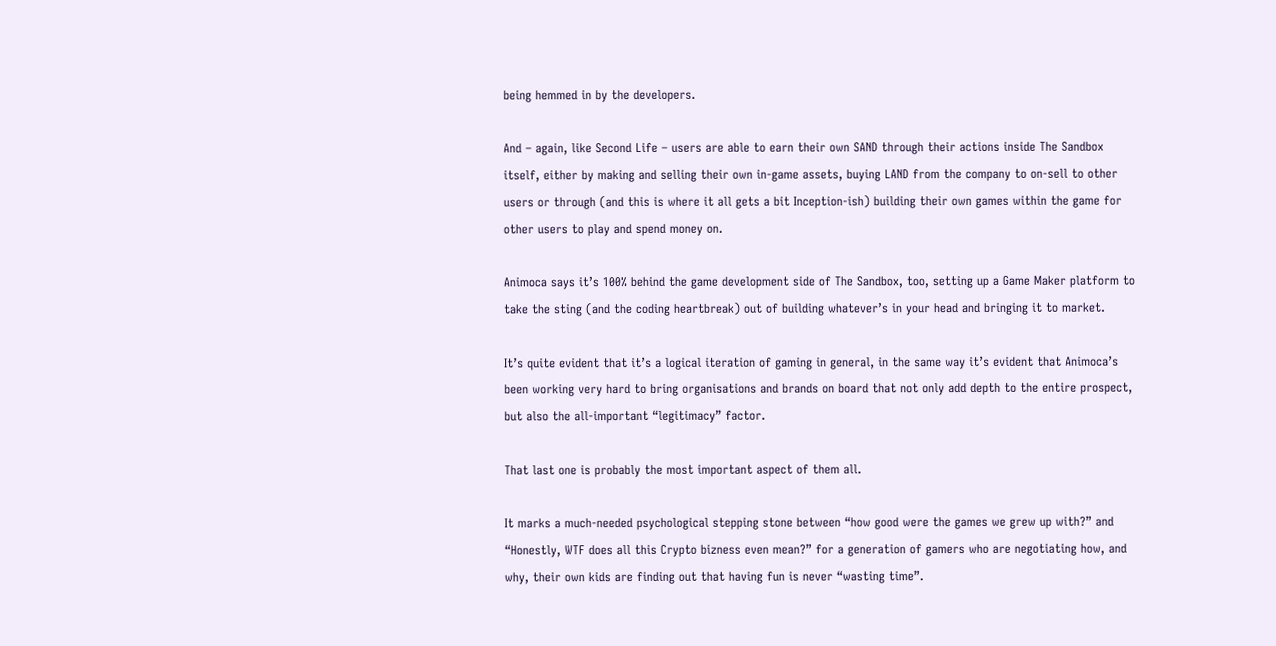being hemmed in by the developers.

And – again, like Second Life – users are able to earn their own SAND through their actions inside The Sandbox itself, either by making and selling their own in-game assets, buying LAND from the company to on-sell to other users or through (and this is where it all gets a bit Inception-ish) building their own games within the game for other users to play and spend money on.

Animoca says it’s 100% behind the game development side of The Sandbox, too, setting up a Game Maker platform to take the sting (and the coding heartbreak) out of building whatever’s in your head and bringing it to market.

It’s quite evident that it’s a logical iteration of gaming in general, in the same way it’s evident that Animoca’s been working very hard to bring organisations and brands on board that not only add depth to the entire prospect, but also the all-important “legitimacy” factor.

That last one is probably the most important aspect of them all.

It marks a much-needed psychological stepping stone between “how good were the games we grew up with?” and “Honestly, WTF does all this Crypto bizness even mean?” for a generation of gamers who are negotiating how, and why, their own kids are finding out that having fun is never “wasting time”.